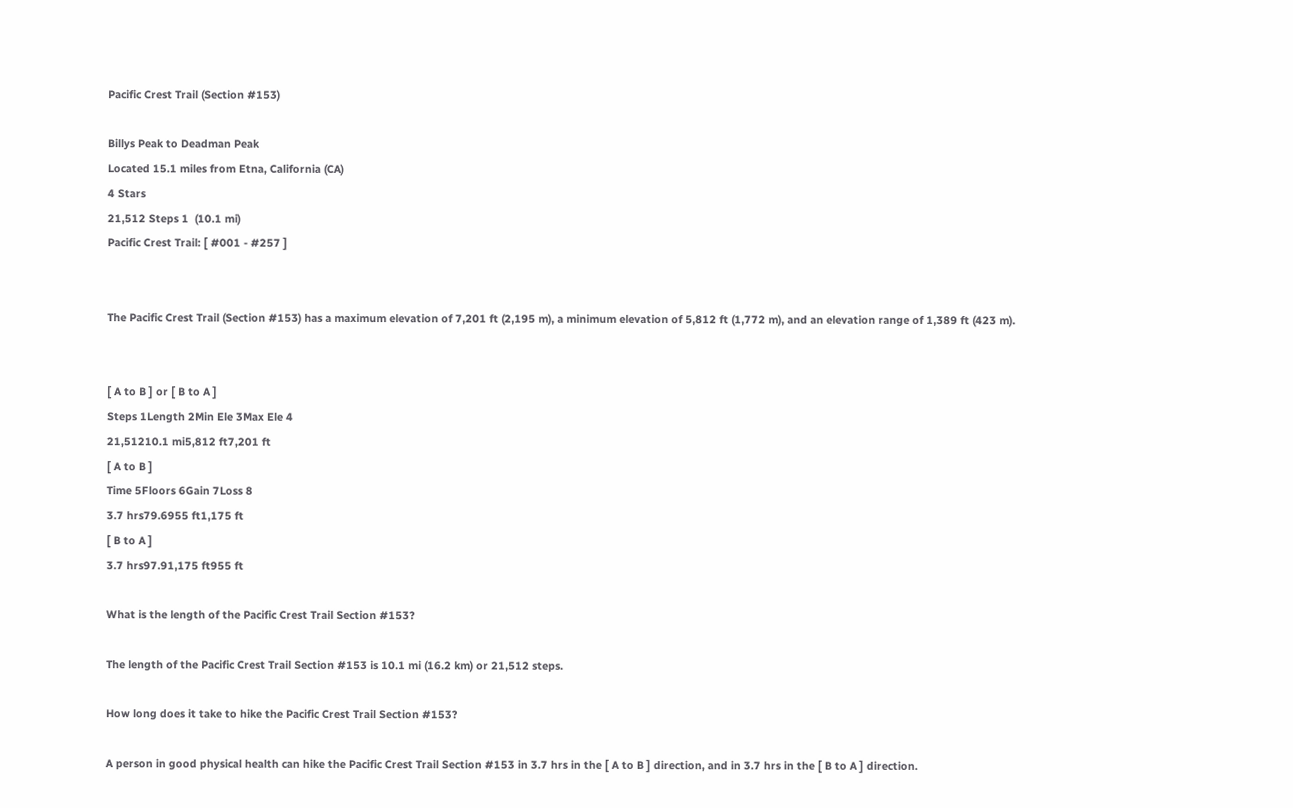Pacific Crest Trail (Section #153)

Billys Peak to Deadman Peak
Located 15.1 miles from Etna, California (CA)
4 Stars
21,512 Steps 1  (10.1 mi)
Pacific Crest Trail: [ #001 - #257 ]


The Pacific Crest Trail (Section #153) has a maximum elevation of 7,201 ft (2,195 m), a minimum elevation of 5,812 ft (1,772 m), and an elevation range of 1,389 ft (423 m).


[ A to B ] or [ B to A ]
Steps 1Length 2Min Ele 3Max Ele 4
21,51210.1 mi5,812 ft7,201 ft
[ A to B ]
Time 5Floors 6Gain 7Loss 8
3.7 hrs79.6955 ft1,175 ft
[ B to A ]
3.7 hrs97.91,175 ft955 ft

What is the length of the Pacific Crest Trail Section #153?

The length of the Pacific Crest Trail Section #153 is 10.1 mi (16.2 km) or 21,512 steps.

How long does it take to hike the Pacific Crest Trail Section #153?

A person in good physical health can hike the Pacific Crest Trail Section #153 in 3.7 hrs in the [ A to B ] direction, and in 3.7 hrs in the [ B to A ] direction.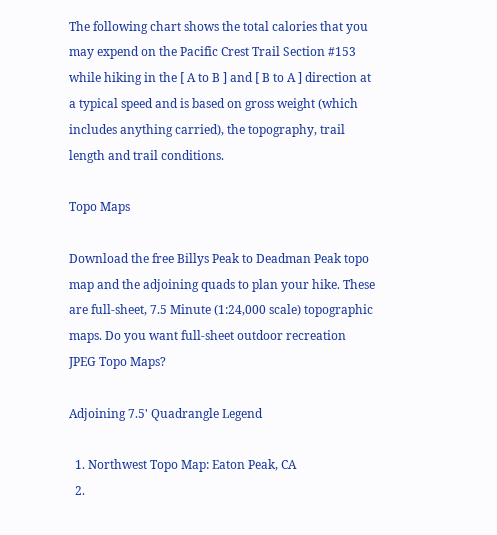The following chart shows the total calories that you may expend on the Pacific Crest Trail Section #153 while hiking in the [ A to B ] and [ B to A ] direction at a typical speed and is based on gross weight (which includes anything carried), the topography, trail length and trail conditions.

Topo Maps

Download the free Billys Peak to Deadman Peak topo map and the adjoining quads to plan your hike. These are full-sheet, 7.5 Minute (1:24,000 scale) topographic maps. Do you want full-sheet outdoor recreation JPEG Topo Maps?

Adjoining 7.5' Quadrangle Legend

  1. Northwest Topo Map: Eaton Peak, CA
  2.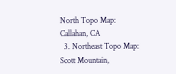North Topo Map: Callahan, CA
  3. Northeast Topo Map: Scott Mountain,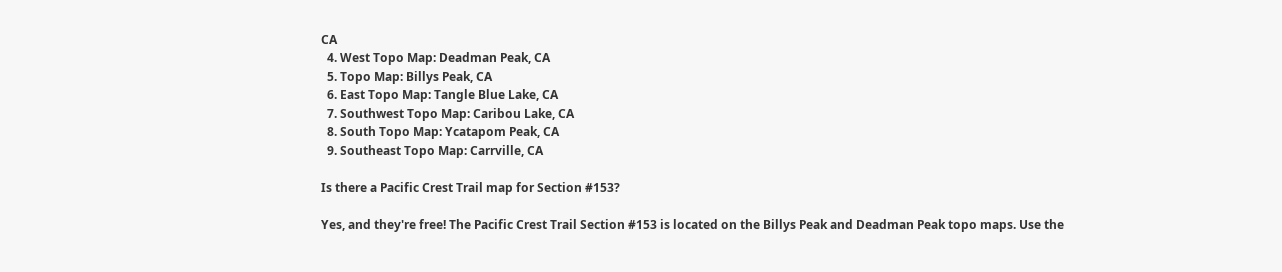CA
  4. West Topo Map: Deadman Peak, CA
  5. Topo Map: Billys Peak, CA
  6. East Topo Map: Tangle Blue Lake, CA
  7. Southwest Topo Map: Caribou Lake, CA
  8. South Topo Map: Ycatapom Peak, CA
  9. Southeast Topo Map: Carrville, CA

Is there a Pacific Crest Trail map for Section #153?

Yes, and they're free! The Pacific Crest Trail Section #153 is located on the Billys Peak and Deadman Peak topo maps. Use the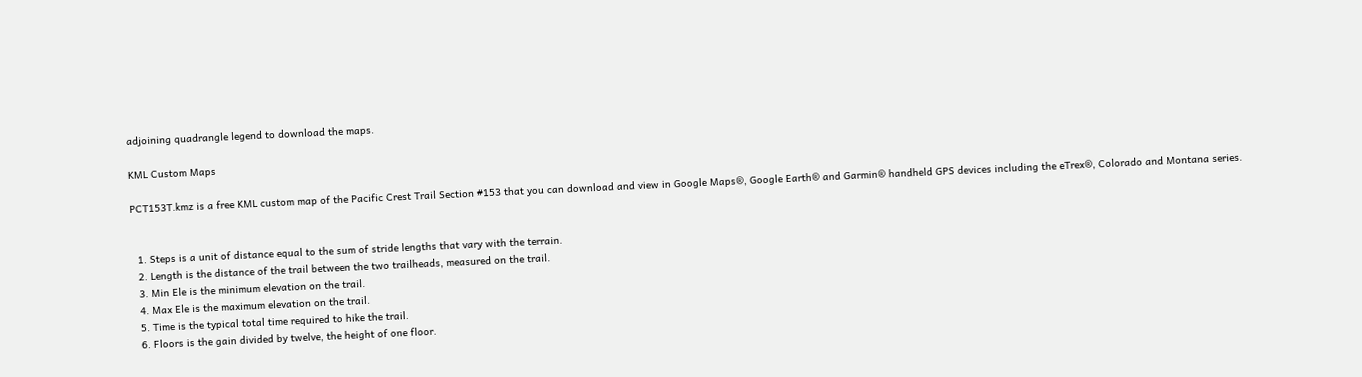adjoining quadrangle legend to download the maps.

KML Custom Maps

PCT153T.kmz is a free KML custom map of the Pacific Crest Trail Section #153 that you can download and view in Google Maps®, Google Earth® and Garmin® handheld GPS devices including the eTrex®, Colorado and Montana series.


  1. Steps is a unit of distance equal to the sum of stride lengths that vary with the terrain.
  2. Length is the distance of the trail between the two trailheads, measured on the trail.
  3. Min Ele is the minimum elevation on the trail.
  4. Max Ele is the maximum elevation on the trail.
  5. Time is the typical total time required to hike the trail.
  6. Floors is the gain divided by twelve, the height of one floor.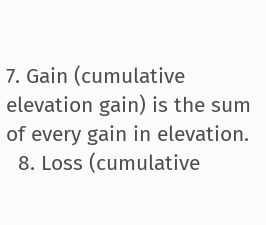7. Gain (cumulative elevation gain) is the sum of every gain in elevation.
  8. Loss (cumulative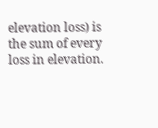elevation loss) is the sum of every loss in elevation.